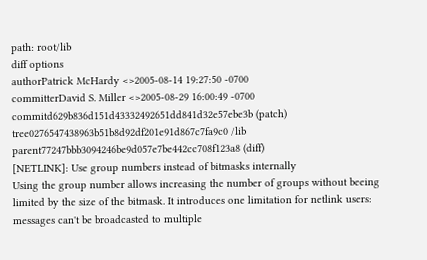path: root/lib
diff options
authorPatrick McHardy <>2005-08-14 19:27:50 -0700
committerDavid S. Miller <>2005-08-29 16:00:49 -0700
commitd629b836d151d43332492651dd841d32e57ebe3b (patch)
tree0276547438963b51b8d92df201e91d867c7fa9c0 /lib
parent77247bbb3094246be9d057e7be442cc708f123a8 (diff)
[NETLINK]: Use group numbers instead of bitmasks internally
Using the group number allows increasing the number of groups without beeing limited by the size of the bitmask. It introduces one limitation for netlink users: messages can't be broadcasted to multiple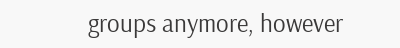groups anymore, however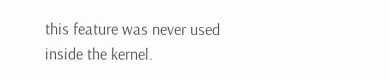this feature was never used inside the kernel.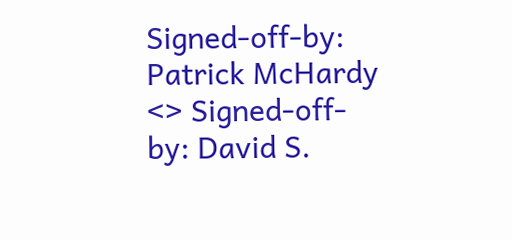Signed-off-by: Patrick McHardy <> Signed-off-by: David S.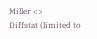Miller <>
Diffstat (limited to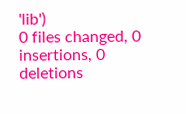'lib')
0 files changed, 0 insertions, 0 deletions